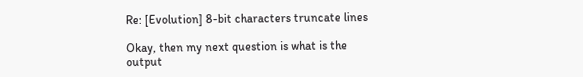Re: [Evolution] 8-bit characters truncate lines

Okay, then my next question is what is the output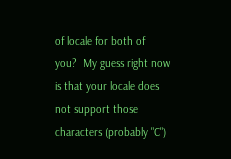of locale for both of
you?  My guess right now is that your locale does not support those
characters (probably "C")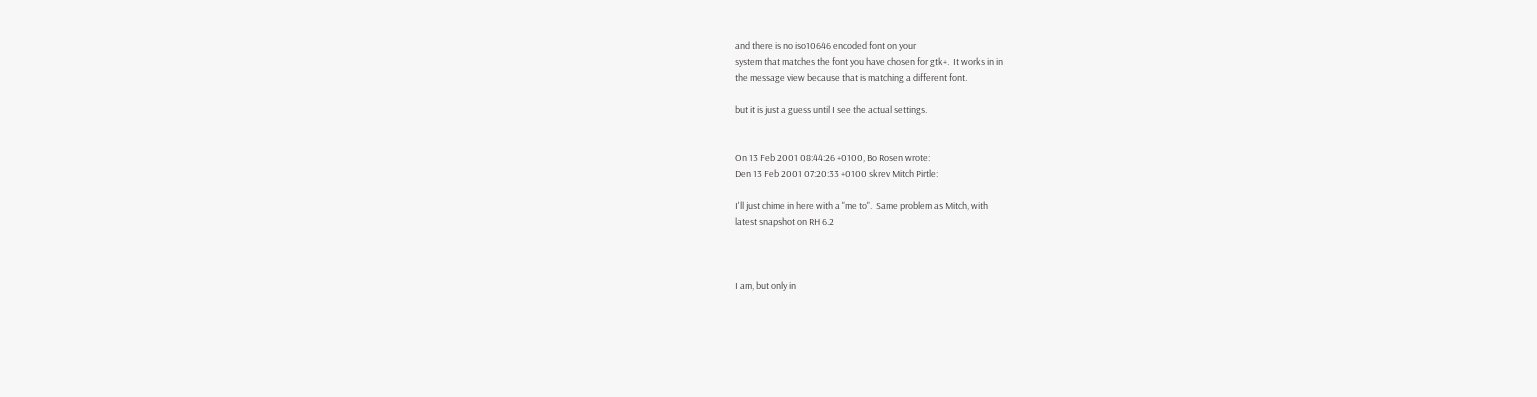and there is no iso10646 encoded font on your
system that matches the font you have chosen for gtk+.  It works in in
the message view because that is matching a different font.

but it is just a guess until I see the actual settings.


On 13 Feb 2001 08:44:26 +0100, Bo Rosen wrote:
Den 13 Feb 2001 07:20:33 +0100 skrev Mitch Pirtle:

I'll just chime in here with a "me to".  Same problem as Mitch, with
latest snapshot on RH 6.2



I am, but only in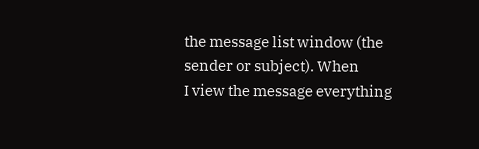the message list window (the sender or subject). When
I view the message everything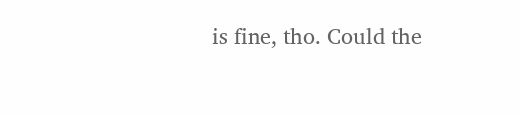is fine, tho. Could the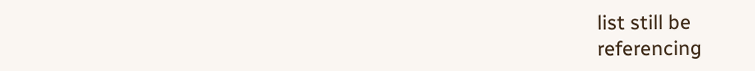list still be
referencing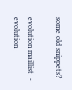some old snippets?

evolution maillist  -  evolution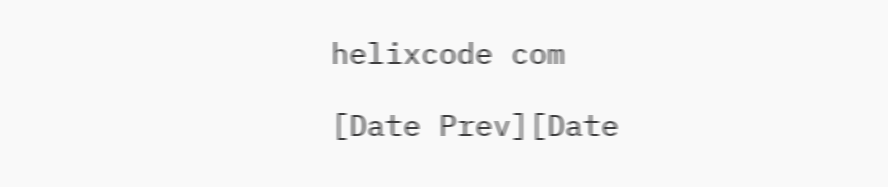helixcode com

[Date Prev][Date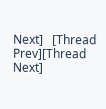Next]   [Thread Prev][Thread Next]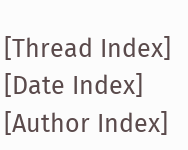[Thread Index] [Date Index] [Author Index]